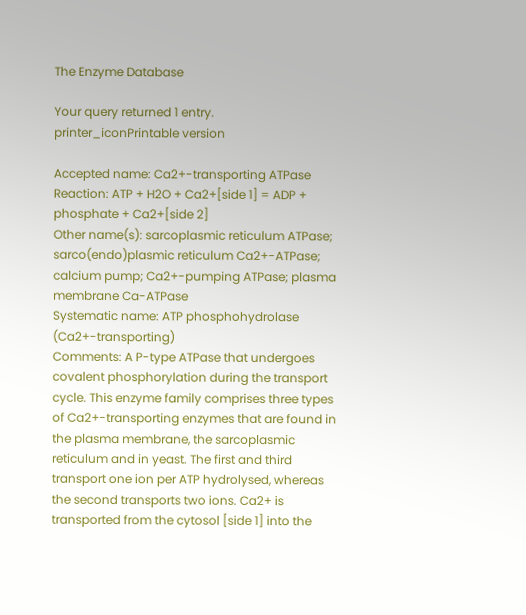The Enzyme Database

Your query returned 1 entry.    printer_iconPrintable version

Accepted name: Ca2+-transporting ATPase
Reaction: ATP + H2O + Ca2+[side 1] = ADP + phosphate + Ca2+[side 2]
Other name(s): sarcoplasmic reticulum ATPase; sarco(endo)plasmic reticulum Ca2+-ATPase; calcium pump; Ca2+-pumping ATPase; plasma membrane Ca-ATPase
Systematic name: ATP phosphohydrolase (Ca2+-transporting)
Comments: A P-type ATPase that undergoes covalent phosphorylation during the transport cycle. This enzyme family comprises three types of Ca2+-transporting enzymes that are found in the plasma membrane, the sarcoplasmic reticulum and in yeast. The first and third transport one ion per ATP hydrolysed, whereas the second transports two ions. Ca2+ is transported from the cytosol [side 1] into the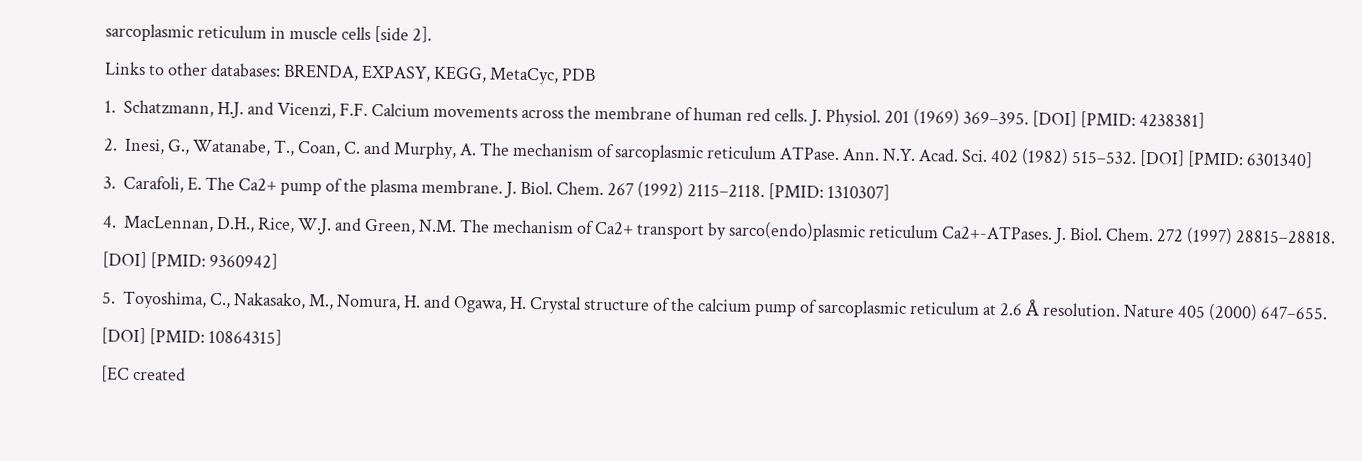sarcoplasmic reticulum in muscle cells [side 2].
Links to other databases: BRENDA, EXPASY, KEGG, MetaCyc, PDB
1.  Schatzmann, H.J. and Vicenzi, F.F. Calcium movements across the membrane of human red cells. J. Physiol. 201 (1969) 369–395. [DOI] [PMID: 4238381]
2.  Inesi, G., Watanabe, T., Coan, C. and Murphy, A. The mechanism of sarcoplasmic reticulum ATPase. Ann. N.Y. Acad. Sci. 402 (1982) 515–532. [DOI] [PMID: 6301340]
3.  Carafoli, E. The Ca2+ pump of the plasma membrane. J. Biol. Chem. 267 (1992) 2115–2118. [PMID: 1310307]
4.  MacLennan, D.H., Rice, W.J. and Green, N.M. The mechanism of Ca2+ transport by sarco(endo)plasmic reticulum Ca2+-ATPases. J. Biol. Chem. 272 (1997) 28815–28818. [DOI] [PMID: 9360942]
5.  Toyoshima, C., Nakasako, M., Nomura, H. and Ogawa, H. Crystal structure of the calcium pump of sarcoplasmic reticulum at 2.6 Å resolution. Nature 405 (2000) 647–655. [DOI] [PMID: 10864315]
[EC created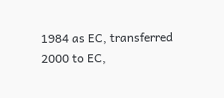1984 as EC, transferred 2000 to EC,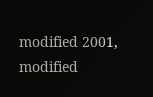modified 2001, modified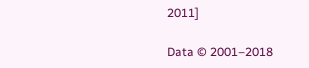2011]

Data © 2001–2018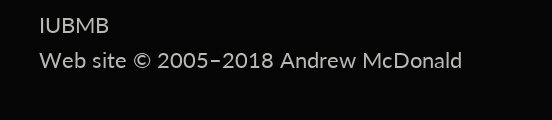IUBMB
Web site © 2005–2018 Andrew McDonald